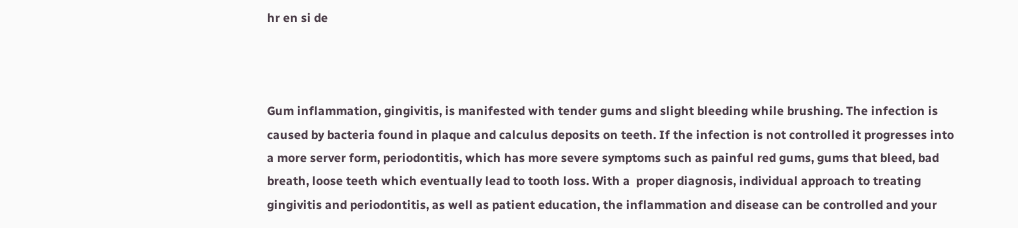hr en si de



Gum inflammation, gingivitis, is manifested with tender gums and slight bleeding while brushing. The infection is caused by bacteria found in plaque and calculus deposits on teeth. If the infection is not controlled it progresses into a more server form, periodontitis, which has more severe symptoms such as painful red gums, gums that bleed, bad breath, loose teeth which eventually lead to tooth loss. With a  proper diagnosis, individual approach to treating gingivitis and periodontitis, as well as patient education, the inflammation and disease can be controlled and your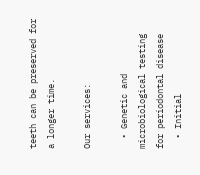teeth can be preserved for a longer time.

Our services:

  • Genetic and microbiological testing for periodontal disease
  • Initial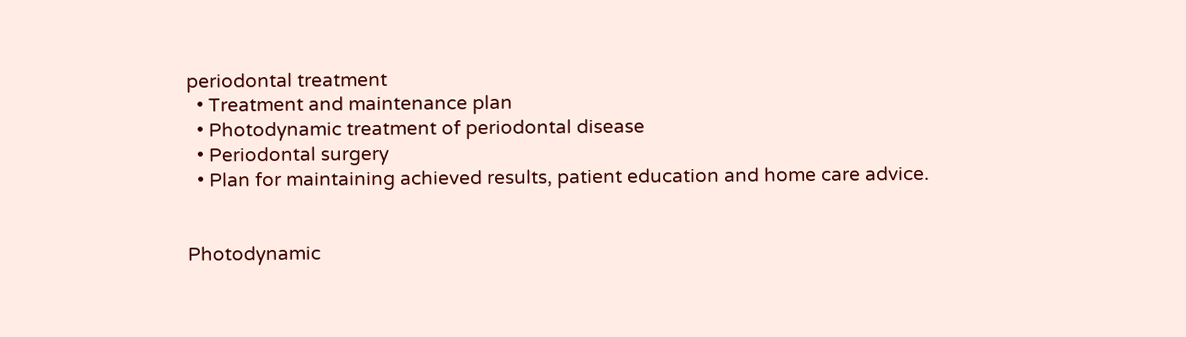periodontal treatment
  • Treatment and maintenance plan
  • Photodynamic treatment of periodontal disease
  • Periodontal surgery
  • Plan for maintaining achieved results, patient education and home care advice.


Photodynamic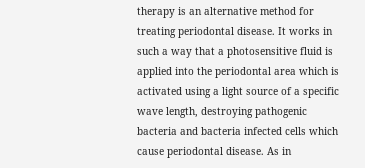therapy is an alternative method for treating periodontal disease. It works in such a way that a photosensitive fluid is applied into the periodontal area which is activated using a light source of a specific wave length, destroying pathogenic bacteria and bacteria infected cells which cause periodontal disease. As in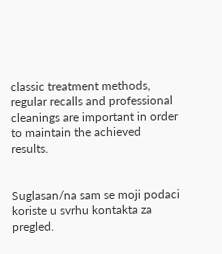classic treatment methods, regular recalls and professional cleanings are important in order to maintain the achieved results.


Suglasan/na sam se moji podaci koriste u svrhu kontakta za pregled.